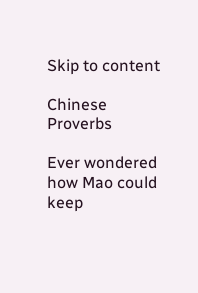Skip to content

Chinese Proverbs

Ever wondered how Mao could keep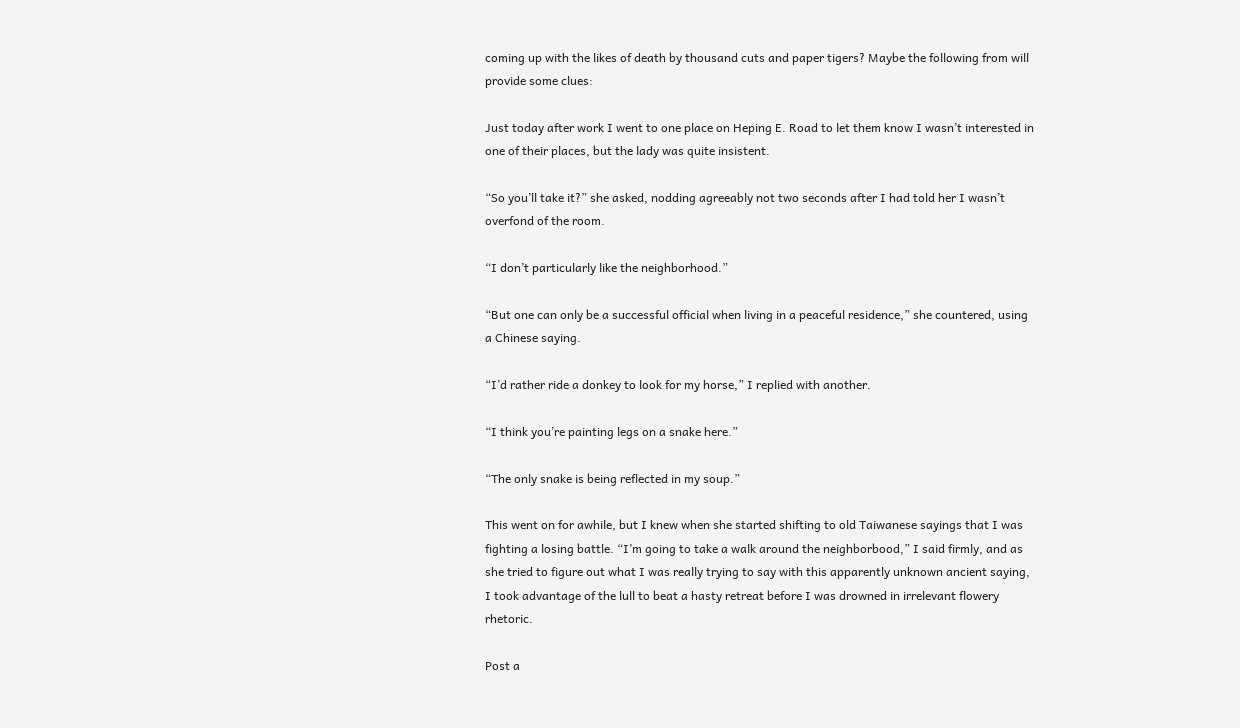coming up with the likes of death by thousand cuts and paper tigers? Maybe the following from will provide some clues:

Just today after work I went to one place on Heping E. Road to let them know I wasn’t interested in one of their places, but the lady was quite insistent.

“So you’ll take it?” she asked, nodding agreeably not two seconds after I had told her I wasn’t overfond of the room.

“I don’t particularly like the neighborhood.”

“But one can only be a successful official when living in a peaceful residence,” she countered, using a Chinese saying.

“I’d rather ride a donkey to look for my horse,” I replied with another.

“I think you’re painting legs on a snake here.”

“The only snake is being reflected in my soup.”

This went on for awhile, but I knew when she started shifting to old Taiwanese sayings that I was fighting a losing battle. “I’m going to take a walk around the neighborbood,” I said firmly, and as she tried to figure out what I was really trying to say with this apparently unknown ancient saying, I took advantage of the lull to beat a hasty retreat before I was drowned in irrelevant flowery rhetoric.

Post a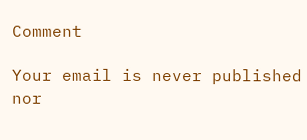Comment

Your email is never published nor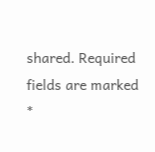shared. Required fields are marked *